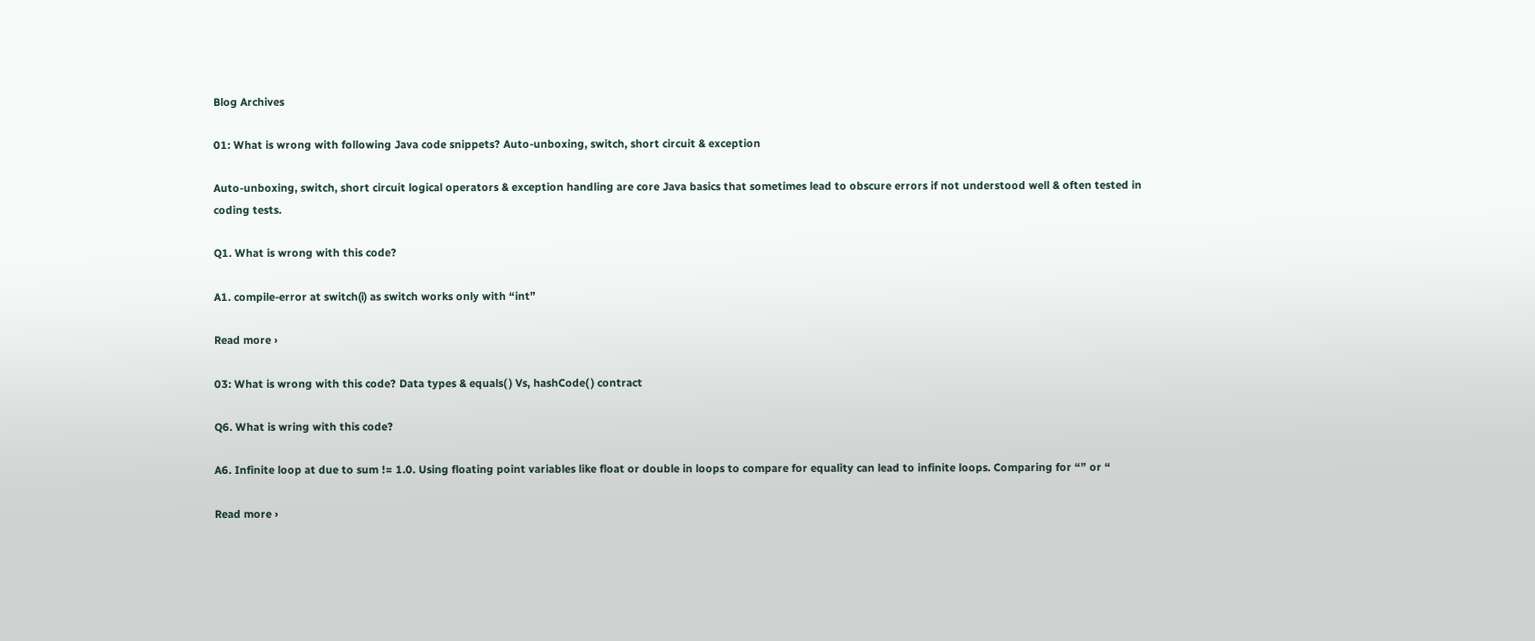Blog Archives

01: What is wrong with following Java code snippets? Auto-unboxing, switch, short circuit & exception

Auto-unboxing, switch, short circuit logical operators & exception handling are core Java basics that sometimes lead to obscure errors if not understood well & often tested in coding tests.

Q1. What is wrong with this code?

A1. compile-error at switch(i) as switch works only with “int”

Read more ›

03: What is wrong with this code? Data types & equals( ) Vs, hashCode( ) contract

Q6. What is wring with this code?

A6. Infinite loop at due to sum != 1.0. Using floating point variables like float or double in loops to compare for equality can lead to infinite loops. Comparing for “” or “

Read more ›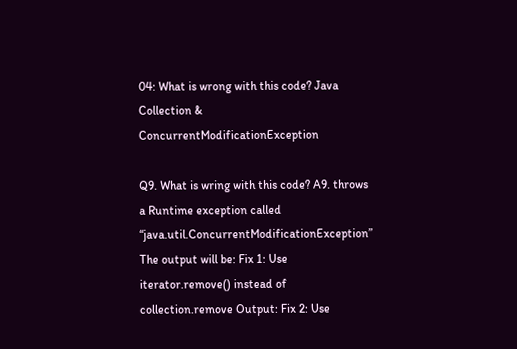04: What is wrong with this code? Java Collection & ConcurrentModificationException

Q9. What is wring with this code? A9. throws a Runtime exception called “java.util.ConcurrentModificationException” The output will be: Fix 1: Use iterator.remove() instead of collection.remove Output: Fix 2: Use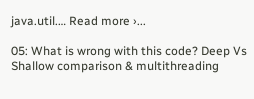java.util.… Read more ›...

05: What is wrong with this code? Deep Vs Shallow comparison & multithreading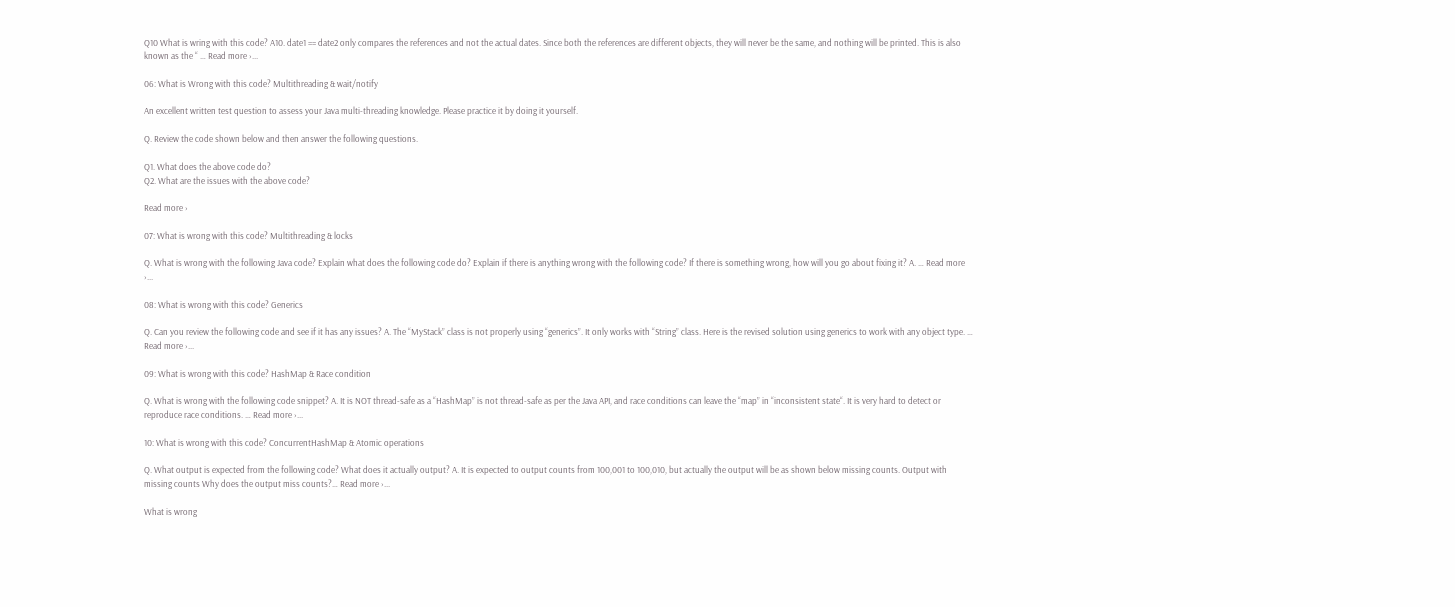Q10 What is wring with this code? A10. date1 == date2 only compares the references and not the actual dates. Since both the references are different objects, they will never be the same, and nothing will be printed. This is also known as the “ … Read more ›...

06: What is Wrong with this code? Multithreading & wait/notify

An excellent written test question to assess your Java multi-threading knowledge. Please practice it by doing it yourself.

Q. Review the code shown below and then answer the following questions.

Q1. What does the above code do?
Q2. What are the issues with the above code?

Read more ›

07: What is wrong with this code? Multithreading & locks

Q. What is wrong with the following Java code? Explain what does the following code do? Explain if there is anything wrong with the following code? If there is something wrong, how will you go about fixing it? A. … Read more ›...

08: What is wrong with this code? Generics

Q. Can you review the following code and see if it has any issues? A. The “MyStack” class is not properly using “generics”. It only works with “String” class. Here is the revised solution using generics to work with any object type. … Read more ›...

09: What is wrong with this code? HashMap & Race condition

Q. What is wrong with the following code snippet? A. It is NOT thread-safe as a “HashMap” is not thread-safe as per the Java API, and race conditions can leave the “map” in “inconsistent state“. It is very hard to detect or reproduce race conditions. … Read more ›...

10: What is wrong with this code? ConcurrentHashMap & Atomic operations

Q. What output is expected from the following code? What does it actually output? A. It is expected to output counts from 100,001 to 100,010, but actually the output will be as shown below missing counts. Output with missing counts Why does the output miss counts?… Read more ›...

What is wrong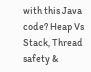with this Java code? Heap Vs Stack, Thread safety &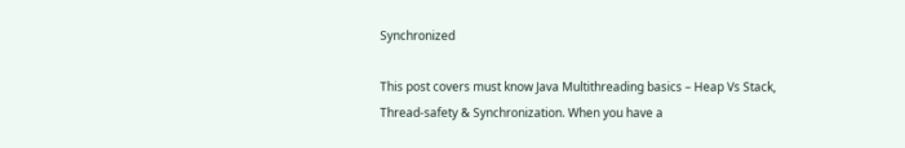Synchronized

This post covers must know Java Multithreading basics – Heap Vs Stack, Thread-safety & Synchronization. When you have a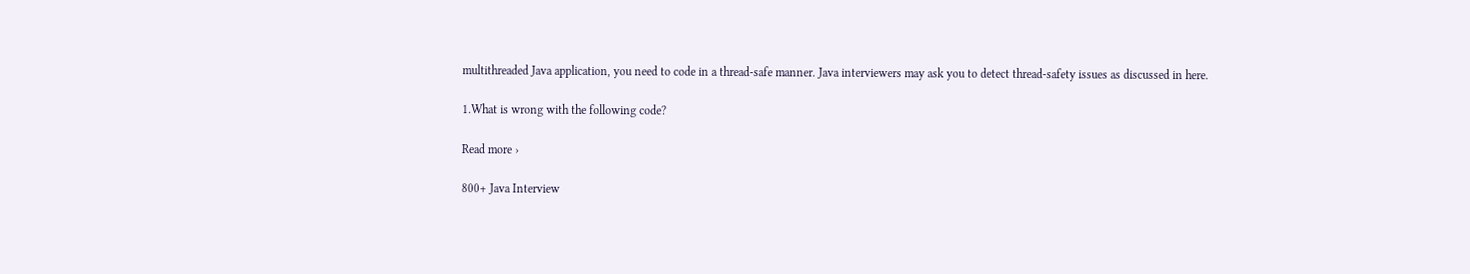multithreaded Java application, you need to code in a thread-safe manner. Java interviewers may ask you to detect thread-safety issues as discussed in here.

1.What is wrong with the following code?

Read more ›

800+ Java Interview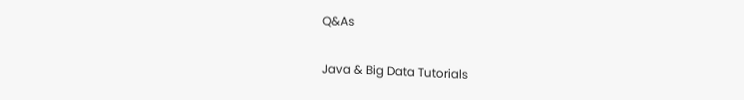Q&As

Java & Big Data Tutorials